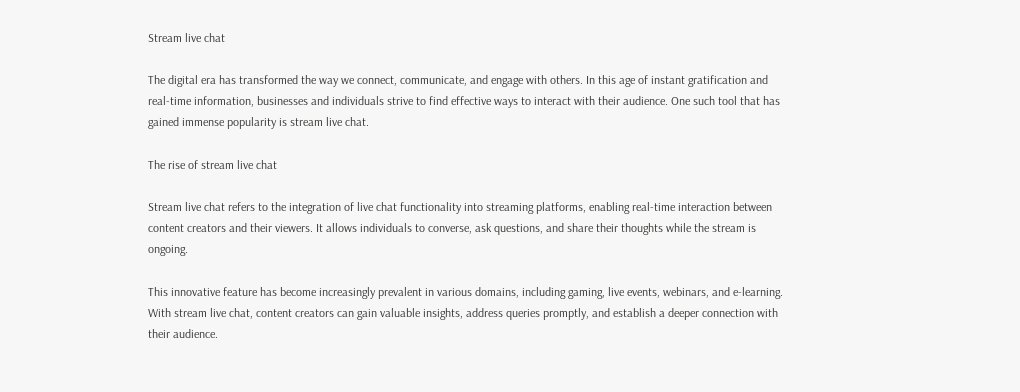Stream live chat

The digital era has transformed the way we connect, communicate, and engage with others. In this age of instant gratification and real-time information, businesses and individuals strive to find effective ways to interact with their audience. One such tool that has gained immense popularity is stream live chat.

The rise of stream live chat

Stream live chat refers to the integration of live chat functionality into streaming platforms, enabling real-time interaction between content creators and their viewers. It allows individuals to converse, ask questions, and share their thoughts while the stream is ongoing.

This innovative feature has become increasingly prevalent in various domains, including gaming, live events, webinars, and e-learning. With stream live chat, content creators can gain valuable insights, address queries promptly, and establish a deeper connection with their audience.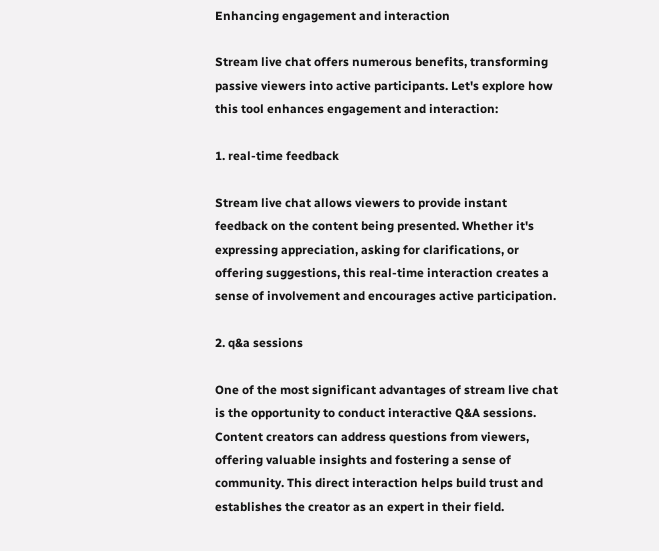Enhancing engagement and interaction

Stream live chat offers numerous benefits, transforming passive viewers into active participants. Let's explore how this tool enhances engagement and interaction:

1. real-time feedback

Stream live chat allows viewers to provide instant feedback on the content being presented. Whether it's expressing appreciation, asking for clarifications, or offering suggestions, this real-time interaction creates a sense of involvement and encourages active participation.

2. q&a sessions

One of the most significant advantages of stream live chat is the opportunity to conduct interactive Q&A sessions. Content creators can address questions from viewers, offering valuable insights and fostering a sense of community. This direct interaction helps build trust and establishes the creator as an expert in their field.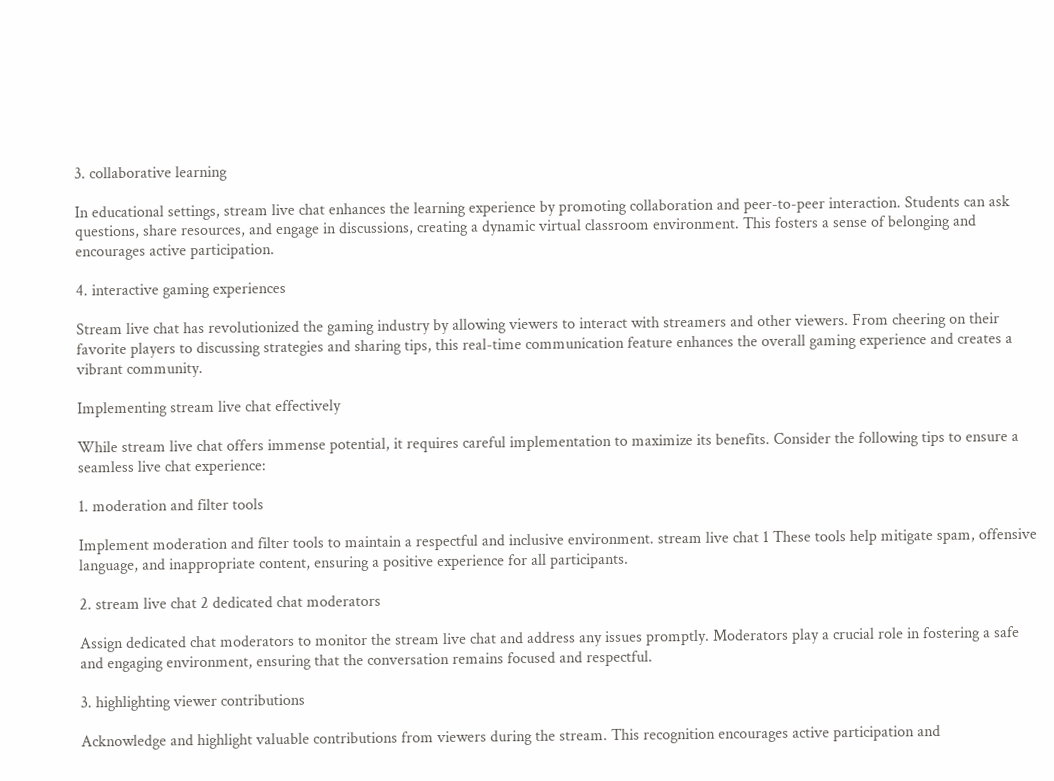3. collaborative learning

In educational settings, stream live chat enhances the learning experience by promoting collaboration and peer-to-peer interaction. Students can ask questions, share resources, and engage in discussions, creating a dynamic virtual classroom environment. This fosters a sense of belonging and encourages active participation.

4. interactive gaming experiences

Stream live chat has revolutionized the gaming industry by allowing viewers to interact with streamers and other viewers. From cheering on their favorite players to discussing strategies and sharing tips, this real-time communication feature enhances the overall gaming experience and creates a vibrant community.

Implementing stream live chat effectively

While stream live chat offers immense potential, it requires careful implementation to maximize its benefits. Consider the following tips to ensure a seamless live chat experience:

1. moderation and filter tools

Implement moderation and filter tools to maintain a respectful and inclusive environment. stream live chat 1 These tools help mitigate spam, offensive language, and inappropriate content, ensuring a positive experience for all participants.

2. stream live chat 2 dedicated chat moderators

Assign dedicated chat moderators to monitor the stream live chat and address any issues promptly. Moderators play a crucial role in fostering a safe and engaging environment, ensuring that the conversation remains focused and respectful.

3. highlighting viewer contributions

Acknowledge and highlight valuable contributions from viewers during the stream. This recognition encourages active participation and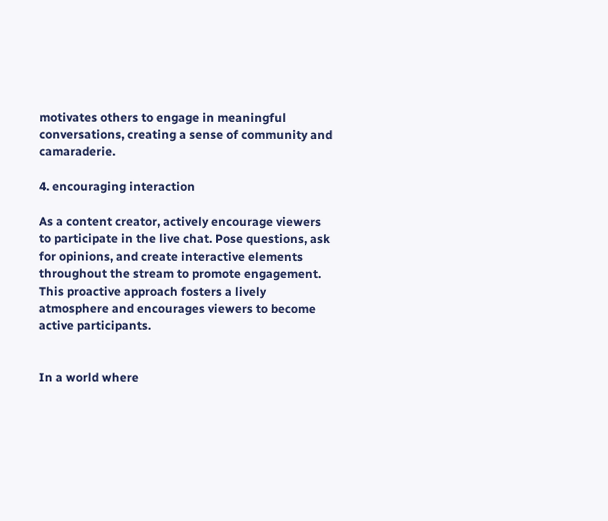motivates others to engage in meaningful conversations, creating a sense of community and camaraderie.

4. encouraging interaction

As a content creator, actively encourage viewers to participate in the live chat. Pose questions, ask for opinions, and create interactive elements throughout the stream to promote engagement. This proactive approach fosters a lively atmosphere and encourages viewers to become active participants.


In a world where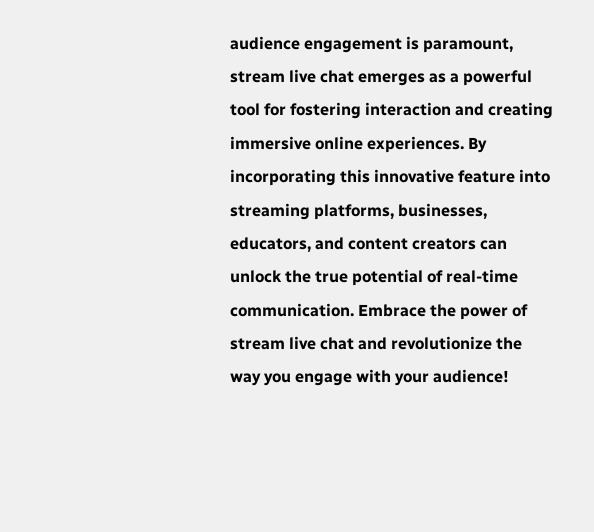audience engagement is paramount, stream live chat emerges as a powerful tool for fostering interaction and creating immersive online experiences. By incorporating this innovative feature into streaming platforms, businesses, educators, and content creators can unlock the true potential of real-time communication. Embrace the power of stream live chat and revolutionize the way you engage with your audience!